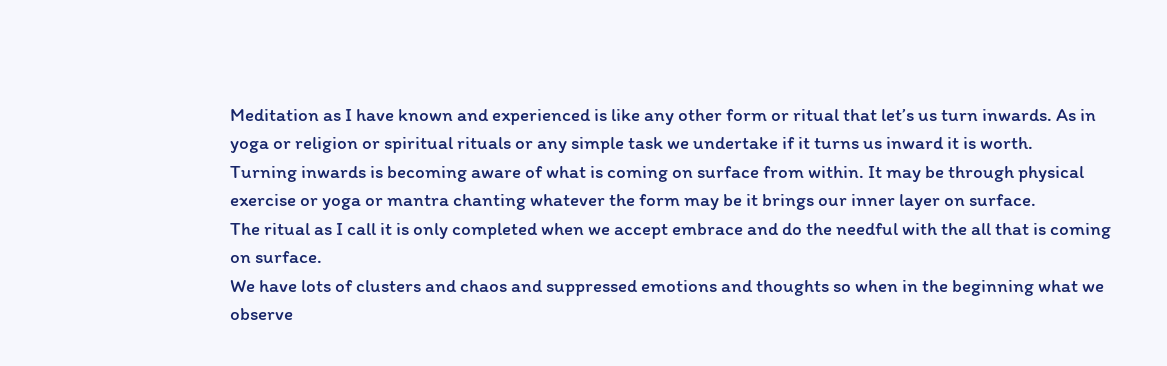Meditation as I have known and experienced is like any other form or ritual that let’s us turn inwards. As in yoga or religion or spiritual rituals or any simple task we undertake if it turns us inward it is worth.
Turning inwards is becoming aware of what is coming on surface from within. It may be through physical exercise or yoga or mantra chanting whatever the form may be it brings our inner layer on surface.
The ritual as I call it is only completed when we accept embrace and do the needful with the all that is coming on surface.
We have lots of clusters and chaos and suppressed emotions and thoughts so when in the beginning what we observe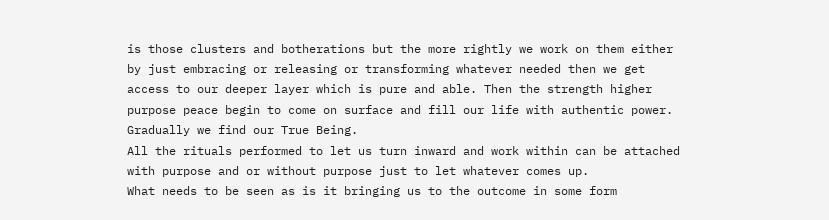is those clusters and botherations but the more rightly we work on them either by just embracing or releasing or transforming whatever needed then we get access to our deeper layer which is pure and able. Then the strength higher purpose peace begin to come on surface and fill our life with authentic power. Gradually we find our True Being.
All the rituals performed to let us turn inward and work within can be attached with purpose and or without purpose just to let whatever comes up.
What needs to be seen as is it bringing us to the outcome in some form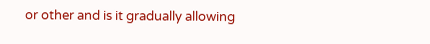or other and is it gradually allowing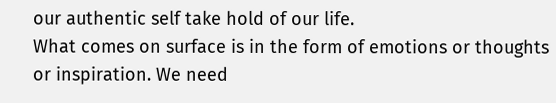our authentic self take hold of our life.
What comes on surface is in the form of emotions or thoughts or inspiration. We need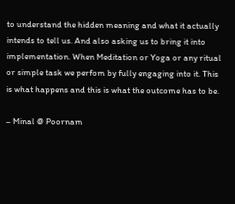to understand the hidden meaning and what it actually intends to tell us. And also asking us to bring it into implementation. When Meditation or Yoga or any ritual or simple task we perfom by fully engaging into it. This is what happens and this is what the outcome has to be.

– Minal @ Poornam